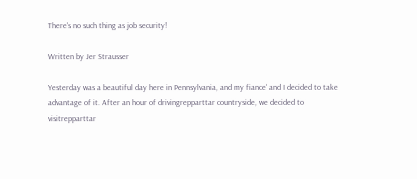There's no such thing as job security!

Written by Jer Strausser

Yesterday was a beautiful day here in Pennsylvania, and my fiance' and I decided to take advantage of it. After an hour of drivingrepparttar countryside, we decided to visitrepparttar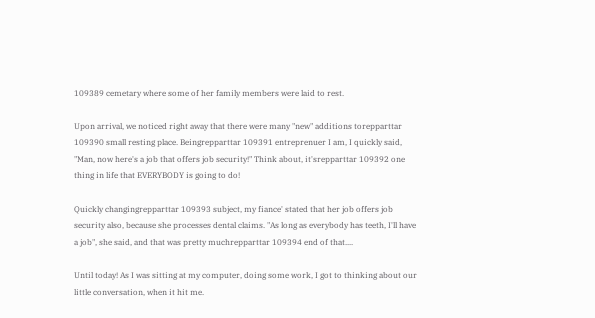109389 cemetary where some of her family members were laid to rest.

Upon arrival, we noticed right away that there were many "new" additions torepparttar 109390 small resting place. Beingrepparttar 109391 entreprenuer I am, I quickly said, "Man, now here's a job that offers job security!" Think about, it'srepparttar 109392 one thing in life that EVERYBODY is going to do!

Quickly changingrepparttar 109393 subject, my fiance' stated that her job offers job security also, because she processes dental claims. "As long as everybody has teeth, I'll have a job", she said, and that was pretty muchrepparttar 109394 end of that....

Until today! As I was sitting at my computer, doing some work, I got to thinking about our little conversation, when it hit me.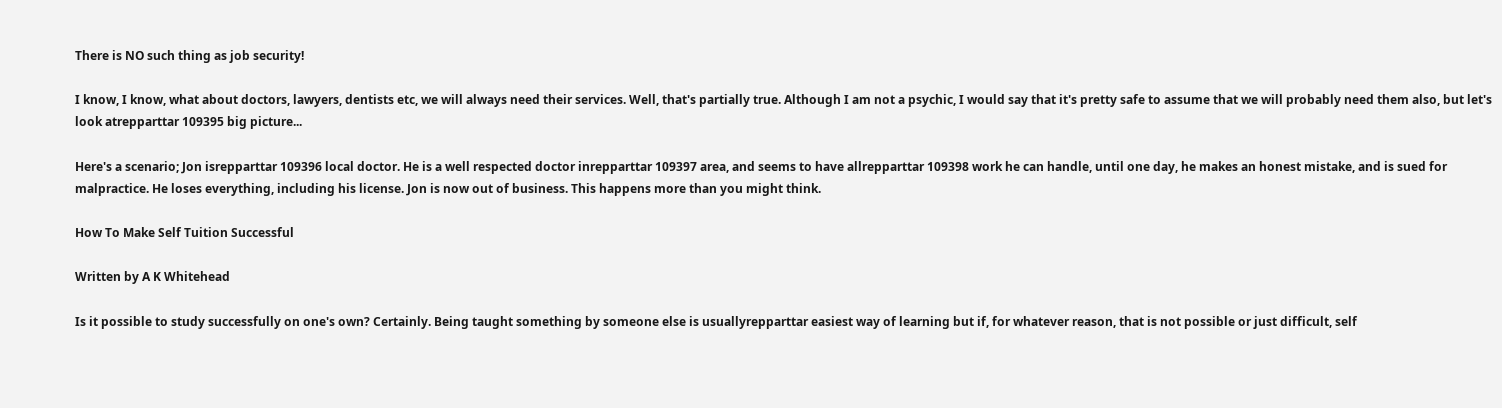There is NO such thing as job security!

I know, I know, what about doctors, lawyers, dentists etc, we will always need their services. Well, that's partially true. Although I am not a psychic, I would say that it's pretty safe to assume that we will probably need them also, but let's look atrepparttar 109395 big picture...

Here's a scenario; Jon isrepparttar 109396 local doctor. He is a well respected doctor inrepparttar 109397 area, and seems to have allrepparttar 109398 work he can handle, until one day, he makes an honest mistake, and is sued for malpractice. He loses everything, including his license. Jon is now out of business. This happens more than you might think.

How To Make Self Tuition Successful

Written by A K Whitehead

Is it possible to study successfully on one's own? Certainly. Being taught something by someone else is usuallyrepparttar easiest way of learning but if, for whatever reason, that is not possible or just difficult, self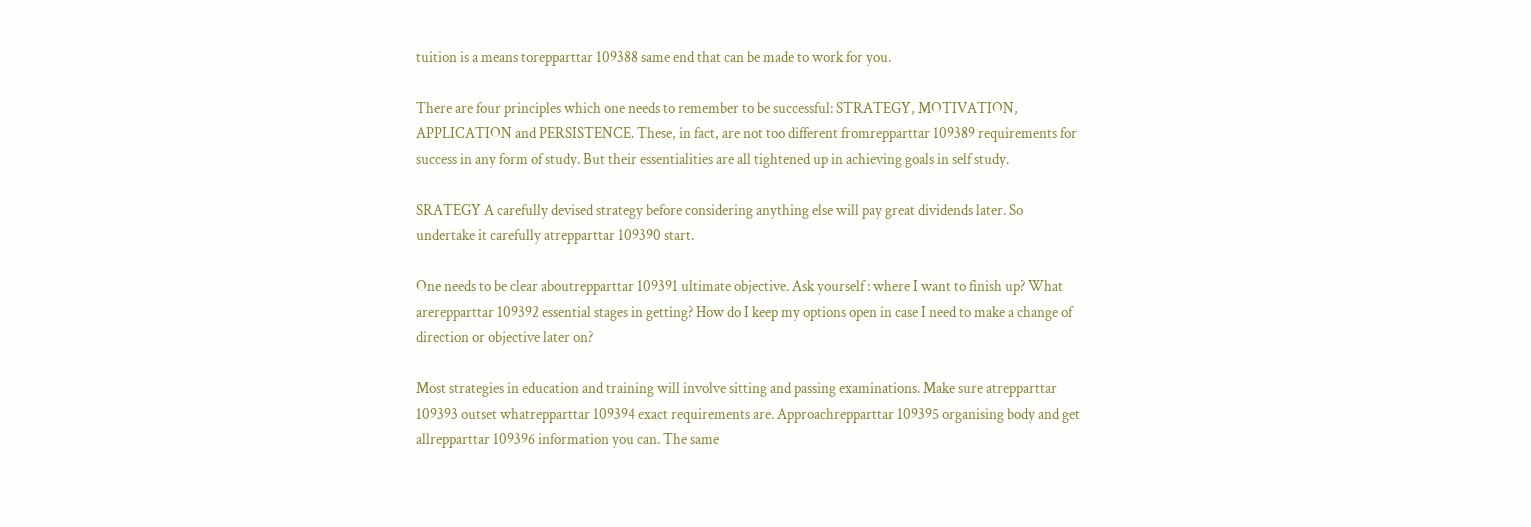tuition is a means torepparttar 109388 same end that can be made to work for you.

There are four principles which one needs to remember to be successful: STRATEGY, MOTIVATION, APPLICATION and PERSISTENCE. These, in fact, are not too different fromrepparttar 109389 requirements for success in any form of study. But their essentialities are all tightened up in achieving goals in self study.

SRATEGY A carefully devised strategy before considering anything else will pay great dividends later. So undertake it carefully atrepparttar 109390 start.

One needs to be clear aboutrepparttar 109391 ultimate objective. Ask yourself : where I want to finish up? What arerepparttar 109392 essential stages in getting? How do I keep my options open in case I need to make a change of direction or objective later on?

Most strategies in education and training will involve sitting and passing examinations. Make sure atrepparttar 109393 outset whatrepparttar 109394 exact requirements are. Approachrepparttar 109395 organising body and get allrepparttar 109396 information you can. The same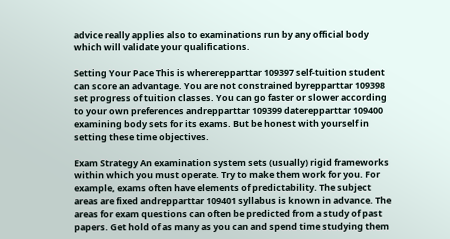advice really applies also to examinations run by any official body which will validate your qualifications.

Setting Your Pace This is whererepparttar 109397 self-tuition student can score an advantage. You are not constrained byrepparttar 109398 set progress of tuition classes. You can go faster or slower according to your own preferences andrepparttar 109399 daterepparttar 109400 examining body sets for its exams. But be honest with yourself in setting these time objectives.

Exam Strategy An examination system sets (usually) rigid frameworks within which you must operate. Try to make them work for you. For example, exams often have elements of predictability. The subject areas are fixed andrepparttar 109401 syllabus is known in advance. The areas for exam questions can often be predicted from a study of past papers. Get hold of as many as you can and spend time studying them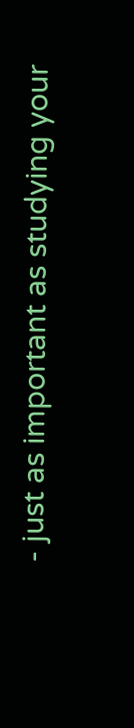- just as important as studying your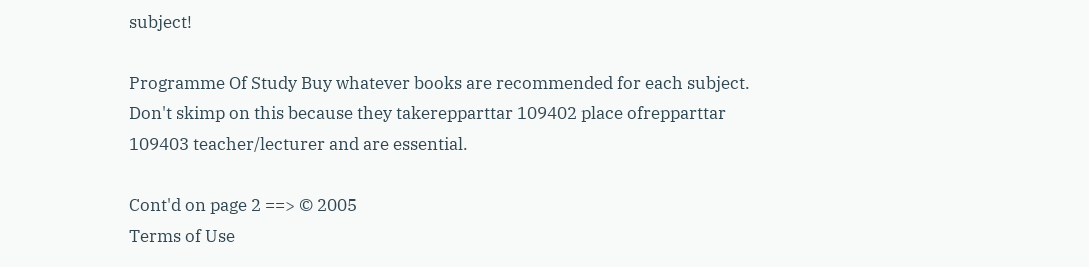subject!

Programme Of Study Buy whatever books are recommended for each subject. Don't skimp on this because they takerepparttar 109402 place ofrepparttar 109403 teacher/lecturer and are essential.

Cont'd on page 2 ==> © 2005
Terms of Use